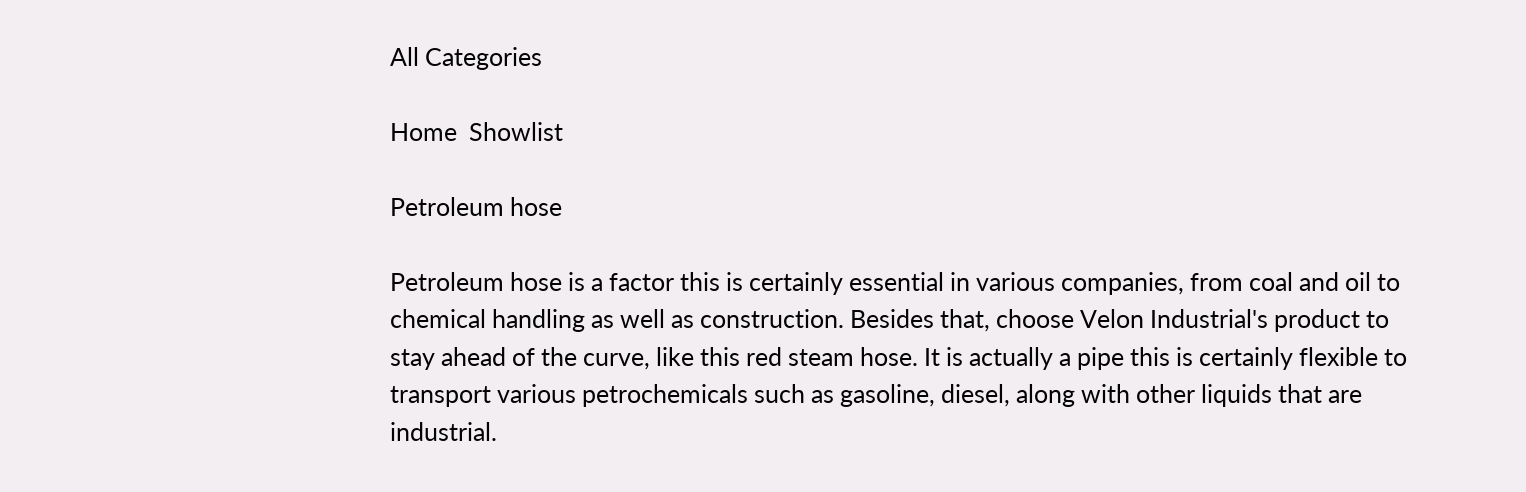All Categories

Home  Showlist

Petroleum hose

Petroleum hose is a factor this is certainly essential in various companies, from coal and oil to chemical handling as well as construction. Besides that, choose Velon Industrial's product to stay ahead of the curve, like this red steam hose. It is actually a pipe this is certainly flexible to transport various petrochemicals such as gasoline, diesel, along with other liquids that are industrial.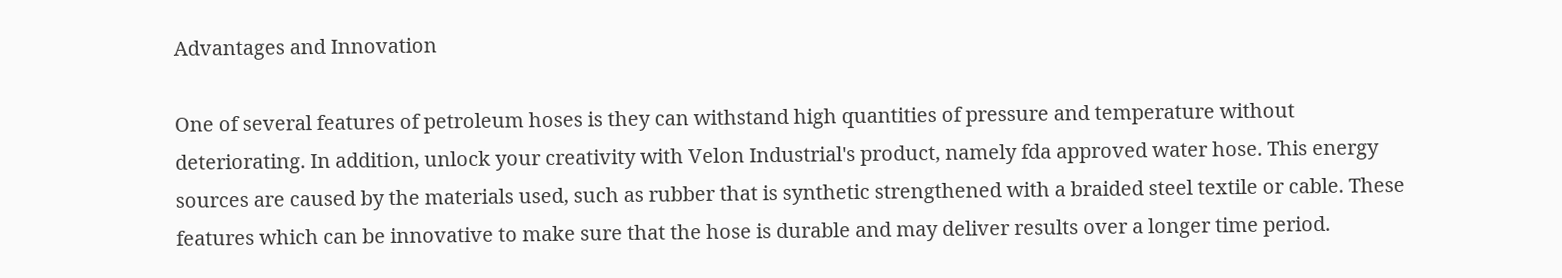Advantages and Innovation

One of several features of petroleum hoses is they can withstand high quantities of pressure and temperature without deteriorating. In addition, unlock your creativity with Velon Industrial's product, namely fda approved water hose. This energy sources are caused by the materials used, such as rubber that is synthetic strengthened with a braided steel textile or cable. These features which can be innovative to make sure that the hose is durable and may deliver results over a longer time period.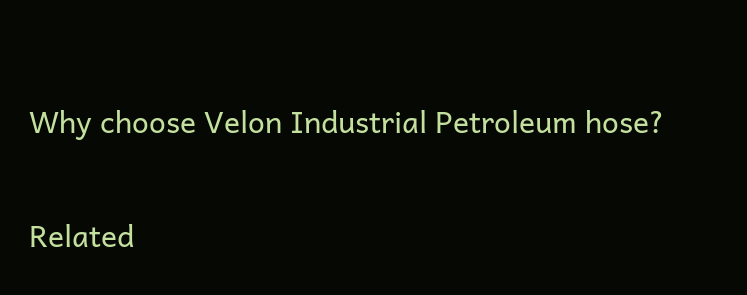Why choose Velon Industrial Petroleum hose?

Related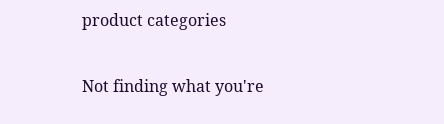product categories

Not finding what you're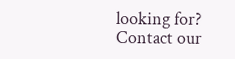looking for?
Contact our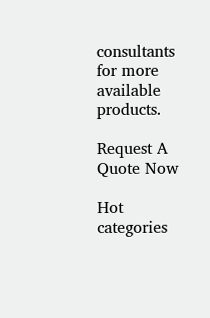consultants for more available products.

Request A Quote Now

Hot categories